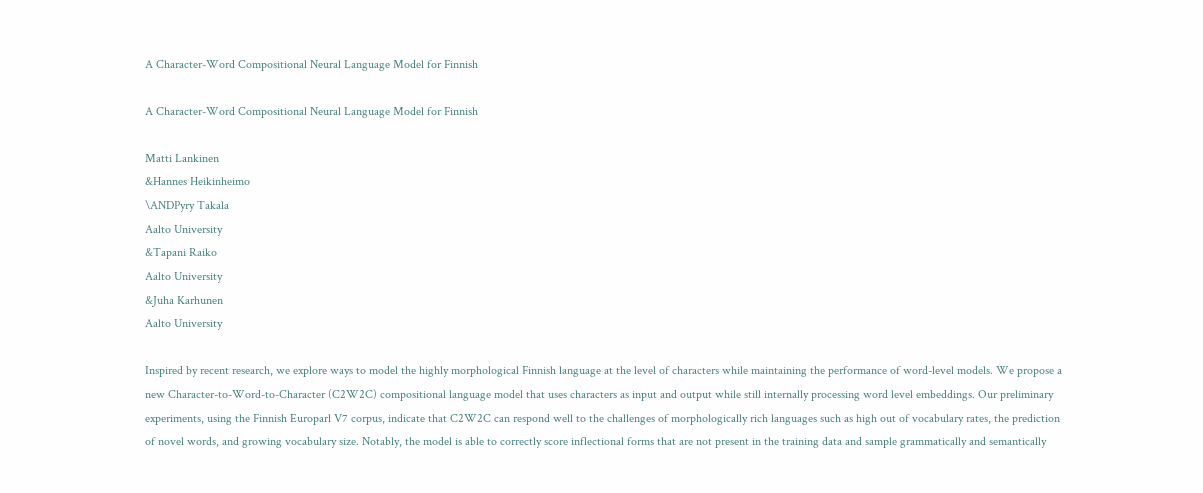A Character-Word Compositional Neural Language Model for Finnish

A Character-Word Compositional Neural Language Model for Finnish

Matti Lankinen
&Hannes Heikinheimo
\ANDPyry Takala
Aalto University
&Tapani Raiko
Aalto University
&Juha Karhunen
Aalto University

Inspired by recent research, we explore ways to model the highly morphological Finnish language at the level of characters while maintaining the performance of word-level models. We propose a new Character-to-Word-to-Character (C2W2C) compositional language model that uses characters as input and output while still internally processing word level embeddings. Our preliminary experiments, using the Finnish Europarl V7 corpus, indicate that C2W2C can respond well to the challenges of morphologically rich languages such as high out of vocabulary rates, the prediction of novel words, and growing vocabulary size. Notably, the model is able to correctly score inflectional forms that are not present in the training data and sample grammatically and semantically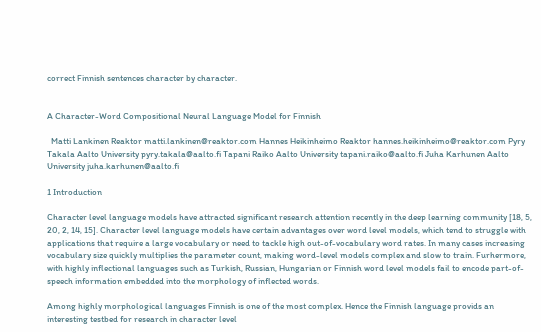correct Finnish sentences character by character.


A Character-Word Compositional Neural Language Model for Finnish

  Matti Lankinen Reaktor matti.lankinen@reaktor.com Hannes Heikinheimo Reaktor hannes.heikinheimo@reaktor.com Pyry Takala Aalto University pyry.takala@aalto.fi Tapani Raiko Aalto University tapani.raiko@aalto.fi Juha Karhunen Aalto University juha.karhunen@aalto.fi

1 Introduction

Character level language models have attracted significant research attention recently in the deep learning community [18, 5, 20, 2, 14, 15]. Character level language models have certain advantages over word level models, which tend to struggle with applications that require a large vocabulary or need to tackle high out-of-vocabulary word rates. In many cases increasing vocabulary size quickly multiplies the parameter count, making word-level models complex and slow to train. Furhermore, with highly inflectional languages such as Turkish, Russian, Hungarian or Finnish word level models fail to encode part-of-speech information embedded into the morphology of inflected words.

Among highly morphological languages Finnish is one of the most complex. Hence the Finnish language provids an interesting testbed for research in character level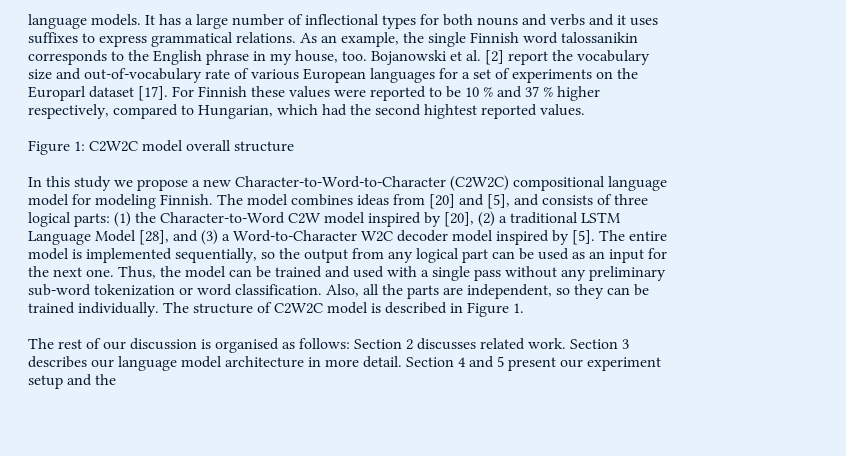language models. It has a large number of inflectional types for both nouns and verbs and it uses suffixes to express grammatical relations. As an example, the single Finnish word talossanikin corresponds to the English phrase in my house, too. Bojanowski et al. [2] report the vocabulary size and out-of-vocabulary rate of various European languages for a set of experiments on the Europarl dataset [17]. For Finnish these values were reported to be 10 % and 37 % higher respectively, compared to Hungarian, which had the second hightest reported values.

Figure 1: C2W2C model overall structure

In this study we propose a new Character-to-Word-to-Character (C2W2C) compositional language model for modeling Finnish. The model combines ideas from [20] and [5], and consists of three logical parts: (1) the Character-to-Word C2W model inspired by [20], (2) a traditional LSTM Language Model [28], and (3) a Word-to-Character W2C decoder model inspired by [5]. The entire model is implemented sequentially, so the output from any logical part can be used as an input for the next one. Thus, the model can be trained and used with a single pass without any preliminary sub-word tokenization or word classification. Also, all the parts are independent, so they can be trained individually. The structure of C2W2C model is described in Figure 1.

The rest of our discussion is organised as follows: Section 2 discusses related work. Section 3 describes our language model architecture in more detail. Section 4 and 5 present our experiment setup and the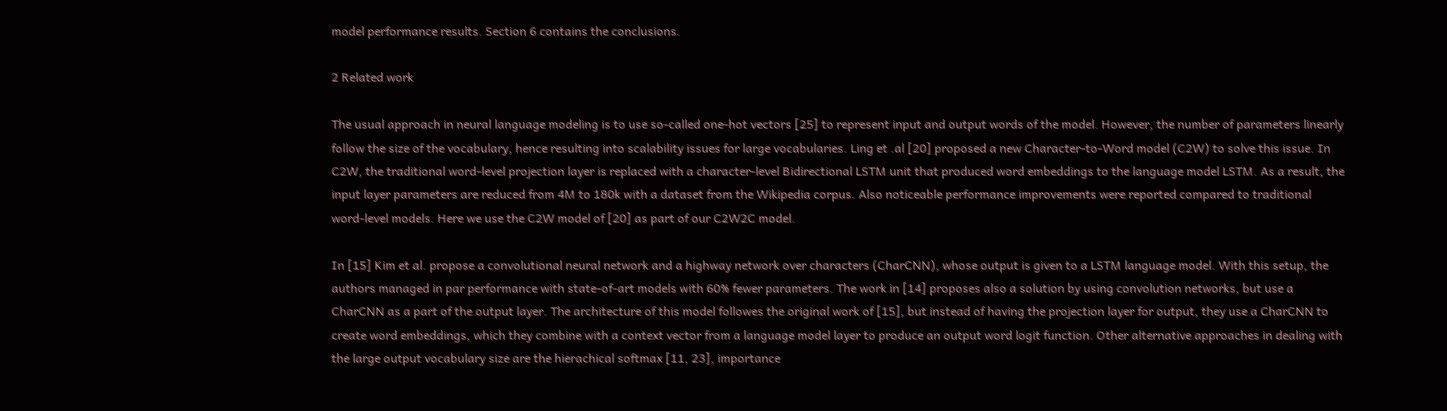model performance results. Section 6 contains the conclusions.

2 Related work

The usual approach in neural language modeling is to use so-called one-hot vectors [25] to represent input and output words of the model. However, the number of parameters linearly follow the size of the vocabulary, hence resulting into scalability issues for large vocabularies. Ling et .al [20] proposed a new Character-to-Word model (C2W) to solve this issue. In C2W, the traditional word-level projection layer is replaced with a character-level Bidirectional LSTM unit that produced word embeddings to the language model LSTM. As a result, the input layer parameters are reduced from 4M to 180k with a dataset from the Wikipedia corpus. Also noticeable performance improvements were reported compared to traditional word-level models. Here we use the C2W model of [20] as part of our C2W2C model.

In [15] Kim et al. propose a convolutional neural network and a highway network over characters (CharCNN), whose output is given to a LSTM language model. With this setup, the authors managed in par performance with state-of-art models with 60% fewer parameters. The work in [14] proposes also a solution by using convolution networks, but use a CharCNN as a part of the output layer. The architecture of this model followes the original work of [15], but instead of having the projection layer for output, they use a CharCNN to create word embeddings, which they combine with a context vector from a language model layer to produce an output word logit function. Other alternative approaches in dealing with the large output vocabulary size are the hierachical softmax [11, 23], importance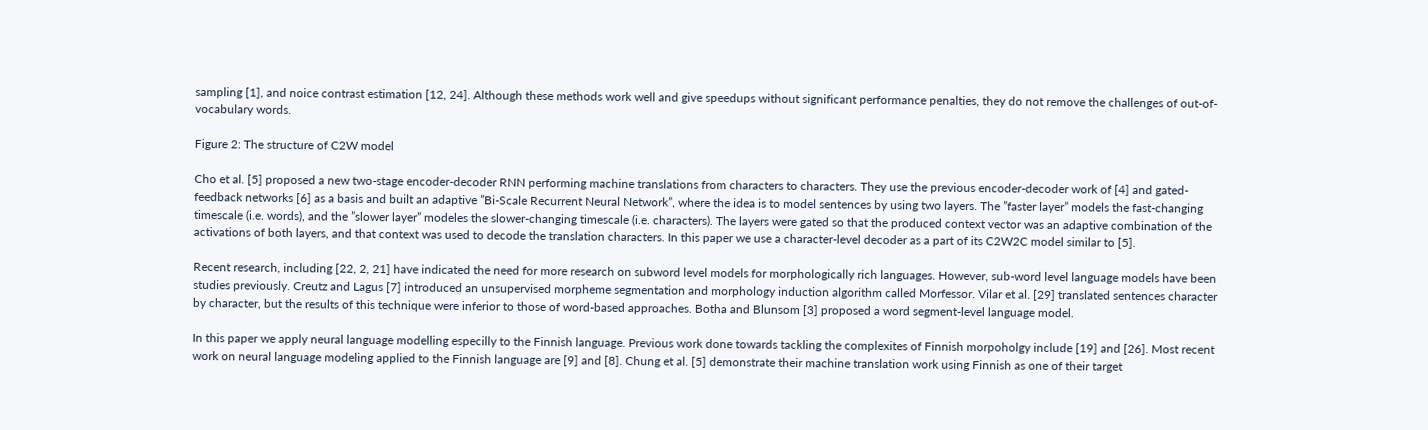sampling [1], and noice contrast estimation [12, 24]. Although these methods work well and give speedups without significant performance penalties, they do not remove the challenges of out-of-vocabulary words.

Figure 2: The structure of C2W model

Cho et al. [5] proposed a new two-stage encoder-decoder RNN performing machine translations from characters to characters. They use the previous encoder-decoder work of [4] and gated-feedback networks [6] as a basis and built an adaptive ”Bi-Scale Recurrent Neural Network”, where the idea is to model sentences by using two layers. The ”faster layer” models the fast-changing timescale (i.e. words), and the ”slower layer” modeles the slower-changing timescale (i.e. characters). The layers were gated so that the produced context vector was an adaptive combination of the activations of both layers, and that context was used to decode the translation characters. In this paper we use a character-level decoder as a part of its C2W2C model similar to [5].

Recent research, including [22, 2, 21] have indicated the need for more research on subword level models for morphologically rich languages. However, sub-word level language models have been studies previously. Creutz and Lagus [7] introduced an unsupervised morpheme segmentation and morphology induction algorithm called Morfessor. Vilar et al. [29] translated sentences character by character, but the results of this technique were inferior to those of word-based approaches. Botha and Blunsom [3] proposed a word segment-level language model.

In this paper we apply neural language modelling especilly to the Finnish language. Previous work done towards tackling the complexites of Finnish morpoholgy include [19] and [26]. Most recent work on neural language modeling applied to the Finnish language are [9] and [8]. Chung et al. [5] demonstrate their machine translation work using Finnish as one of their target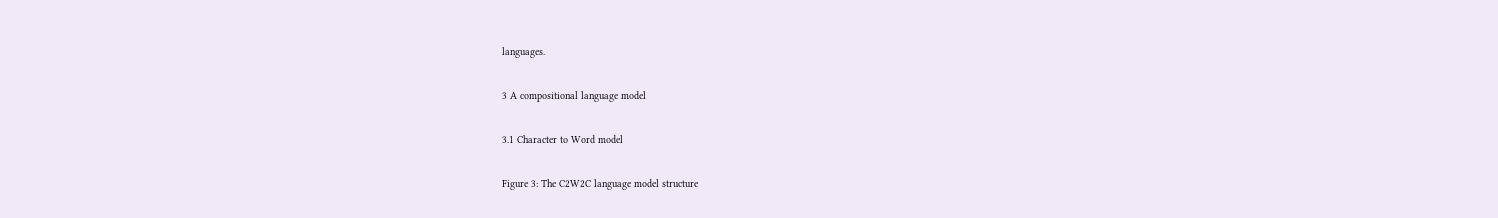languages.

3 A compositional language model

3.1 Character to Word model

Figure 3: The C2W2C language model structure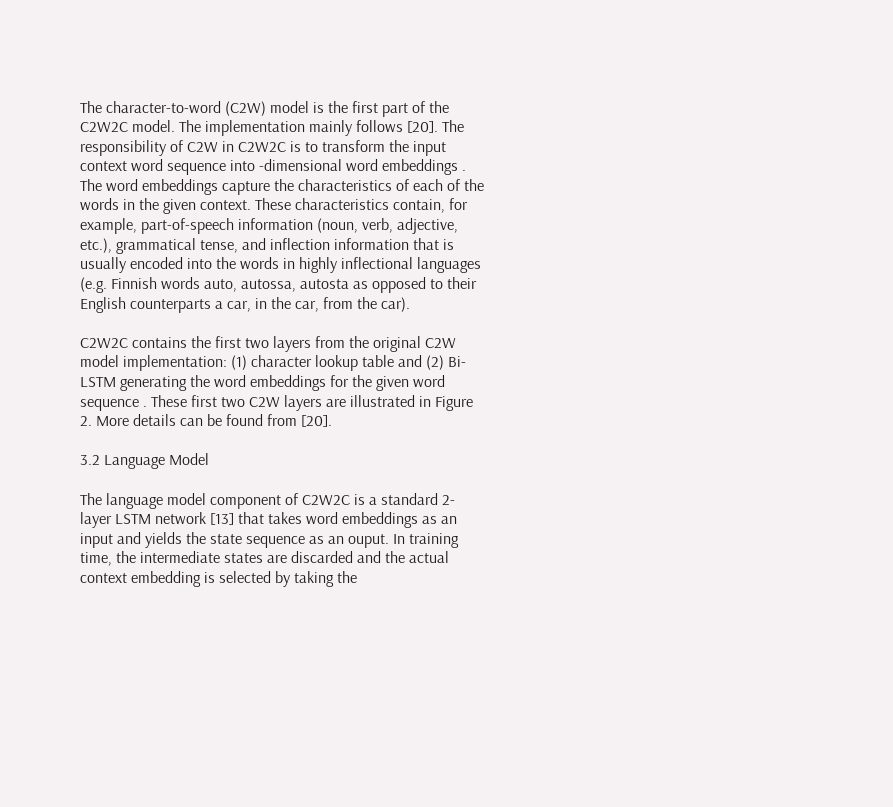The character-to-word (C2W) model is the first part of the C2W2C model. The implementation mainly follows [20]. The responsibility of C2W in C2W2C is to transform the input context word sequence into -dimensional word embeddings . The word embeddings capture the characteristics of each of the words in the given context. These characteristics contain, for example, part-of-speech information (noun, verb, adjective, etc.), grammatical tense, and inflection information that is usually encoded into the words in highly inflectional languages (e.g. Finnish words auto, autossa, autosta as opposed to their English counterparts a car, in the car, from the car).

C2W2C contains the first two layers from the original C2W model implementation: (1) character lookup table and (2) Bi-LSTM generating the word embeddings for the given word sequence . These first two C2W layers are illustrated in Figure 2. More details can be found from [20].

3.2 Language Model

The language model component of C2W2C is a standard 2-layer LSTM network [13] that takes word embeddings as an input and yields the state sequence as an ouput. In training time, the intermediate states are discarded and the actual context embedding is selected by taking the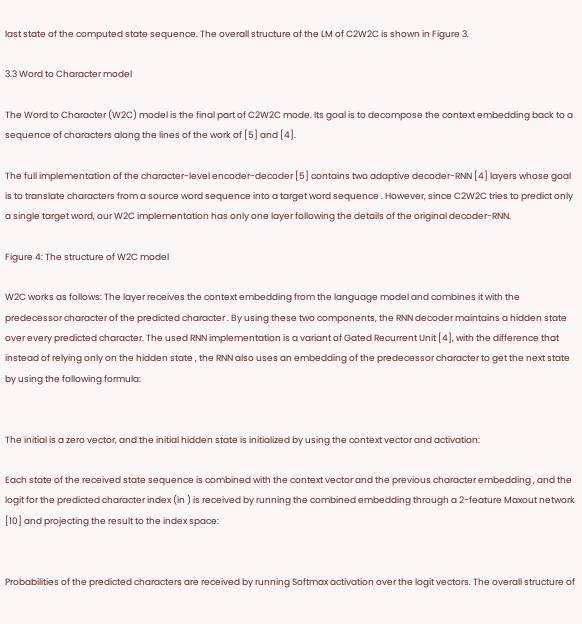last state of the computed state sequence. The overall structure of the LM of C2W2C is shown in Figure 3.

3.3 Word to Character model

The Word to Character (W2C) model is the final part of C2W2C mode. Its goal is to decompose the context embedding back to a sequence of characters along the lines of the work of [5] and [4].

The full implementation of the character-level encoder-decoder [5] contains two adaptive decoder-RNN [4] layers whose goal is to translate characters from a source word sequence into a target word sequence . However, since C2W2C tries to predict only a single target word, our W2C implementation has only one layer following the details of the original decoder-RNN.

Figure 4: The structure of W2C model

W2C works as follows: The layer receives the context embedding from the language model and combines it with the predecessor character of the predicted character . By using these two components, the RNN decoder maintains a hidden state over every predicted character. The used RNN implementation is a variant of Gated Recurrent Unit [4], with the difference that instead of relying only on the hidden state , the RNN also uses an embedding of the predecessor character to get the next state by using the following formula:


The initial is a zero vector, and the initial hidden state is initialized by using the context vector and activation:

Each state of the received state sequence is combined with the context vector and the previous character embedding , and the logit for the predicted character index (in ) is received by running the combined embedding through a 2-feature Maxout network [10] and projecting the result to the index space:


Probabilities of the predicted characters are received by running Softmax activation over the logit vectors. The overall structure of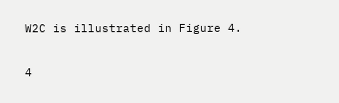W2C is illustrated in Figure 4.

4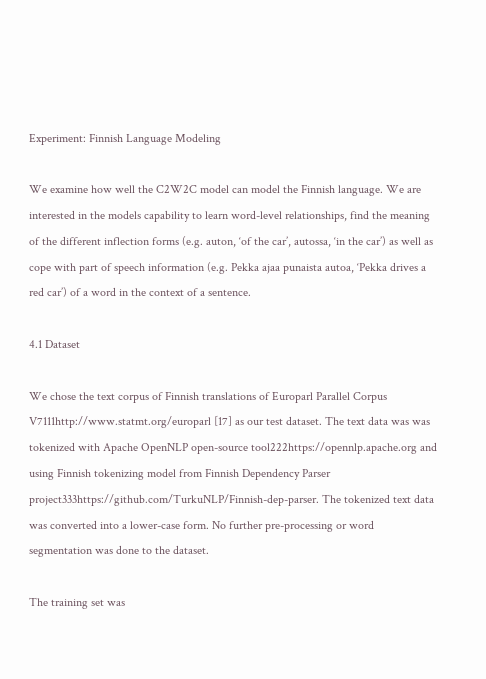Experiment: Finnish Language Modeling

We examine how well the C2W2C model can model the Finnish language. We are interested in the models capability to learn word-level relationships, find the meaning of the different inflection forms (e.g. auton, ‘of the car’, autossa, ‘in the car’) as well as cope with part of speech information (e.g. Pekka ajaa punaista autoa, ‘Pekka drives a red car’) of a word in the context of a sentence.

4.1 Dataset

We chose the text corpus of Finnish translations of Europarl Parallel Corpus V7111http://www.statmt.org/europarl [17] as our test dataset. The text data was was tokenized with Apache OpenNLP open-source tool222https://opennlp.apache.org and using Finnish tokenizing model from Finnish Dependency Parser project333https://github.com/TurkuNLP/Finnish-dep-parser. The tokenized text data was converted into a lower-case form. No further pre-processing or word segmentation was done to the dataset.

The training set was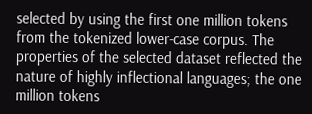selected by using the first one million tokens from the tokenized lower-case corpus. The properties of the selected dataset reflected the nature of highly inflectional languages; the one million tokens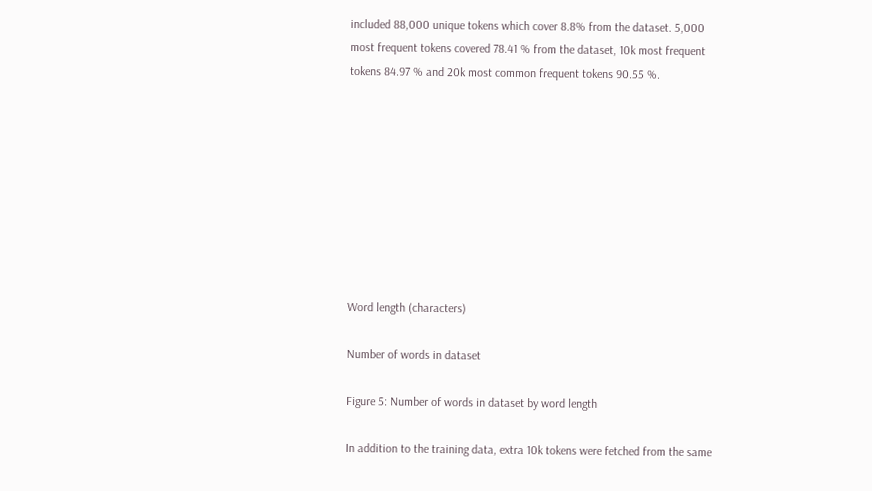included 88,000 unique tokens which cover 8.8% from the dataset. 5,000 most frequent tokens covered 78.41 % from the dataset, 10k most frequent tokens 84.97 % and 20k most common frequent tokens 90.55 %.









Word length (characters)

Number of words in dataset

Figure 5: Number of words in dataset by word length

In addition to the training data, extra 10k tokens were fetched from the same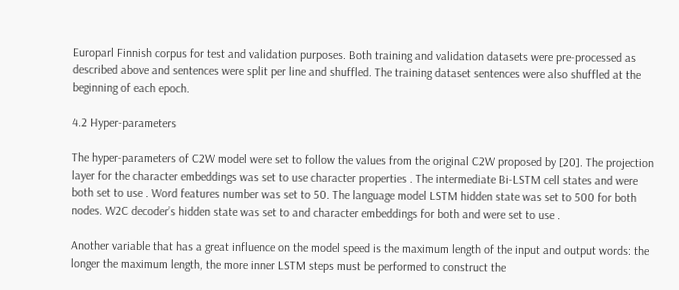Europarl Finnish corpus for test and validation purposes. Both training and validation datasets were pre-processed as described above and sentences were split per line and shuffled. The training dataset sentences were also shuffled at the beginning of each epoch.

4.2 Hyper-parameters

The hyper-parameters of C2W model were set to follow the values from the original C2W proposed by [20]. The projection layer for the character embeddings was set to use character properties . The intermediate Bi-LSTM cell states and were both set to use . Word features number was set to 50. The language model LSTM hidden state was set to 500 for both nodes. W2C decoder’s hidden state was set to and character embeddings for both and were set to use .

Another variable that has a great influence on the model speed is the maximum length of the input and output words: the longer the maximum length, the more inner LSTM steps must be performed to construct the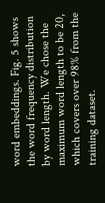word embeddings. Fig. 5 shows the word frequency distribution by word length. We chose the maximum word length to be 20, which covers over 98% from the training dataset.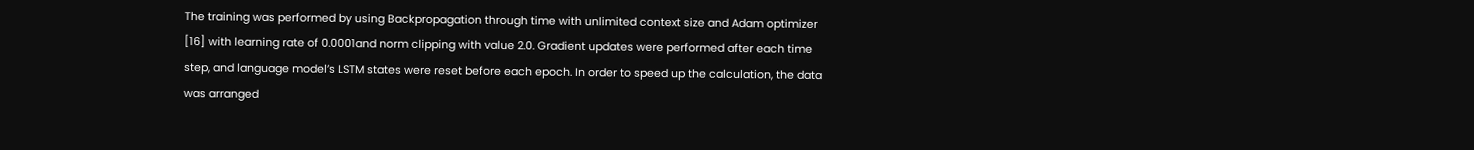The training was performed by using Backpropagation through time with unlimited context size and Adam optimizer [16] with learning rate of 0.0001and norm clipping with value 2.0. Gradient updates were performed after each time step, and language model’s LSTM states were reset before each epoch. In order to speed up the calculation, the data was arranged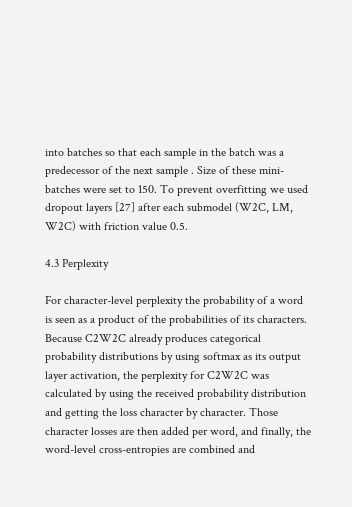into batches so that each sample in the batch was a predecessor of the next sample . Size of these mini-batches were set to 150. To prevent overfitting we used dropout layers [27] after each submodel (W2C, LM, W2C) with friction value 0.5.

4.3 Perplexity

For character-level perplexity the probability of a word is seen as a product of the probabilities of its characters. Because C2W2C already produces categorical probability distributions by using softmax as its output layer activation, the perplexity for C2W2C was calculated by using the received probability distribution and getting the loss character by character. Those character losses are then added per word, and finally, the word-level cross-entropies are combined and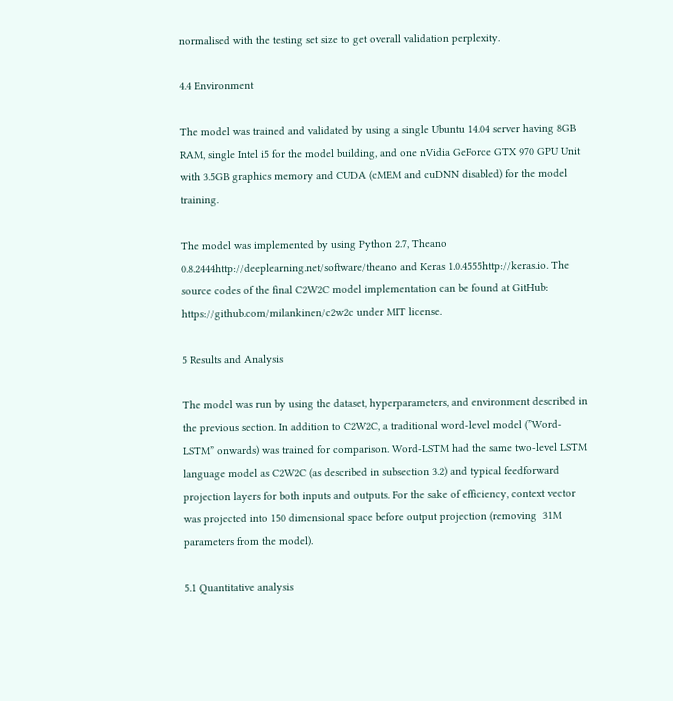normalised with the testing set size to get overall validation perplexity.

4.4 Environment

The model was trained and validated by using a single Ubuntu 14.04 server having 8GB RAM, single Intel i5 for the model building, and one nVidia GeForce GTX 970 GPU Unit with 3.5GB graphics memory and CUDA (cMEM and cuDNN disabled) for the model training.

The model was implemented by using Python 2.7, Theano 0.8.2444http://deeplearning.net/software/theano and Keras 1.0.4555http://keras.io. The source codes of the final C2W2C model implementation can be found at GitHub: https://github.com/milankinen/c2w2c under MIT license.

5 Results and Analysis

The model was run by using the dataset, hyperparameters, and environment described in the previous section. In addition to C2W2C, a traditional word-level model (”Word-LSTM” onwards) was trained for comparison. Word-LSTM had the same two-level LSTM language model as C2W2C (as described in subsection 3.2) and typical feedforward projection layers for both inputs and outputs. For the sake of efficiency, context vector was projected into 150 dimensional space before output projection (removing  31M parameters from the model).

5.1 Quantitative analysis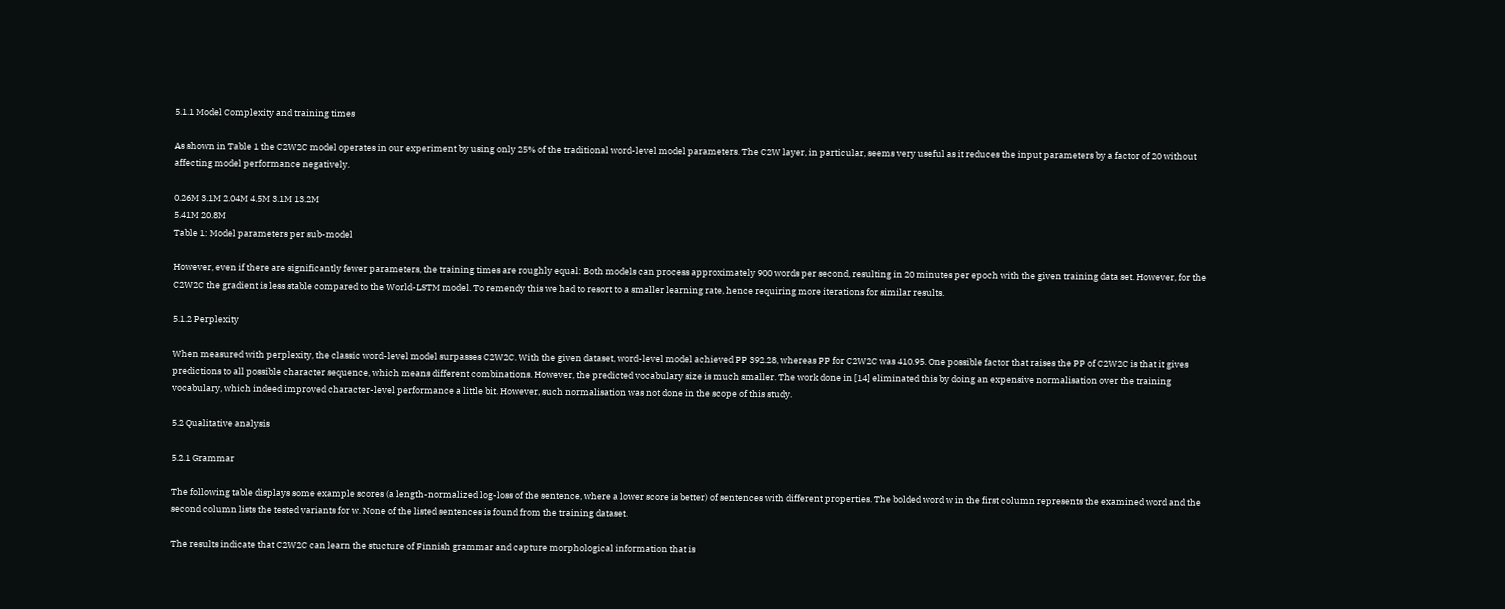5.1.1 Model Complexity and training times

As shown in Table 1 the C2W2C model operates in our experiment by using only 25% of the traditional word-level model parameters. The C2W layer, in particular, seems very useful as it reduces the input parameters by a factor of 20 without affecting model performance negatively.

0.26M 3.1M 2.04M 4.5M 3.1M 13.2M
5.41M 20.8M
Table 1: Model parameters per sub-model

However, even if there are significantly fewer parameters, the training times are roughly equal: Both models can process approximately 900 words per second, resulting in 20 minutes per epoch with the given training data set. However, for the C2W2C the gradient is less stable compared to the World-LSTM model. To remendy this we had to resort to a smaller learning rate, hence requiring more iterations for similar results.

5.1.2 Perplexity

When measured with perplexity, the classic word-level model surpasses C2W2C. With the given dataset, word-level model achieved PP 392.28, whereas PP for C2W2C was 410.95. One possible factor that raises the PP of C2W2C is that it gives predictions to all possible character sequence, which means different combinations. However, the predicted vocabulary size is much smaller. The work done in [14] eliminated this by doing an expensive normalisation over the training vocabulary, which indeed improved character-level performance a little bit. However, such normalisation was not done in the scope of this study.

5.2 Qualitative analysis

5.2.1 Grammar

The following table displays some example scores (a length-normalized log-loss of the sentence, where a lower score is better) of sentences with different properties. The bolded word w in the first column represents the examined word and the second column lists the tested variants for w. None of the listed sentences is found from the training dataset.

The results indicate that C2W2C can learn the stucture of Finnish grammar and capture morphological information that is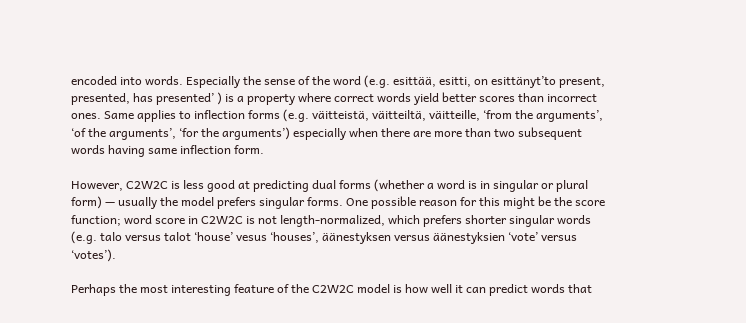encoded into words. Especially the sense of the word (e.g. esittää, esitti, on esittänyt’to present, presented, has presented’ ) is a property where correct words yield better scores than incorrect ones. Same applies to inflection forms (e.g. väitteistä, väitteiltä, väitteille, ‘from the arguments’, ‘of the arguments’, ‘for the arguments’) especially when there are more than two subsequent words having same inflection form.

However, C2W2C is less good at predicting dual forms (whether a word is in singular or plural form) — usually the model prefers singular forms. One possible reason for this might be the score function; word score in C2W2C is not length-normalized, which prefers shorter singular words (e.g. talo versus talot ‘house’ vesus ‘houses’, äänestyksen versus äänestyksien ‘vote’ versus ‘votes’).

Perhaps the most interesting feature of the C2W2C model is how well it can predict words that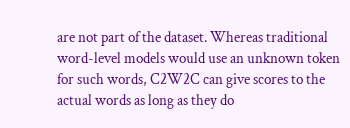are not part of the dataset. Whereas traditional word-level models would use an unknown token for such words, C2W2C can give scores to the actual words as long as they do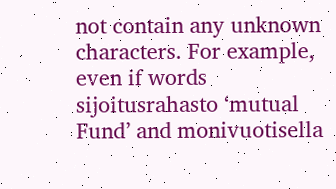not contain any unknown characters. For example, even if words sijoitusrahasto ‘mutual Fund’ and monivuotisella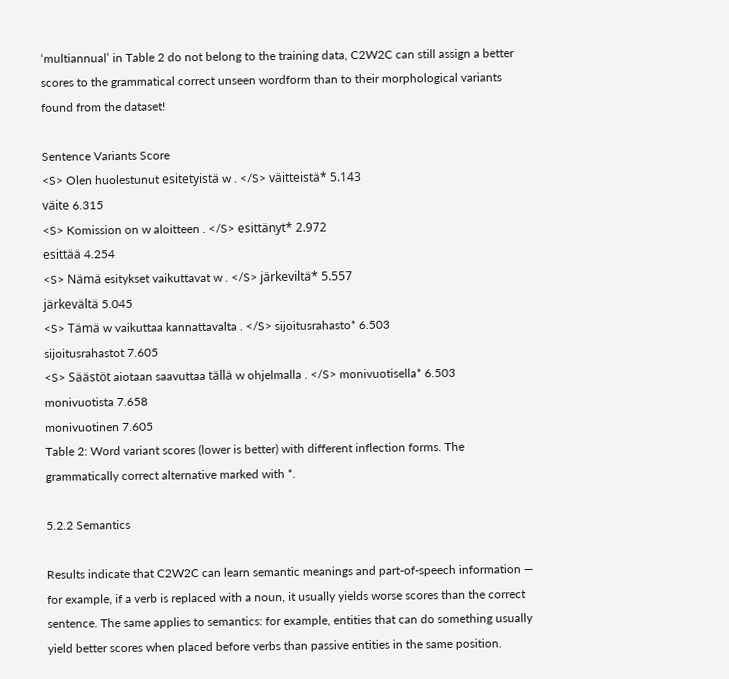‘multiannual’ in Table 2 do not belong to the training data, C2W2C can still assign a better scores to the grammatical correct unseen wordform than to their morphological variants found from the dataset!

Sentence Variants Score
<S> Olen huolestunut esitetyistä w . </S> väitteistä* 5.143
väite 6.315
<S> Komission on w aloitteen . </S> esittänyt* 2.972
esittää 4.254
<S> Nämä esitykset vaikuttavat w . </S> järkeviltä* 5.557
järkevältä 5.045
<S> Tämä w vaikuttaa kannattavalta . </S> sijoitusrahasto* 6.503
sijoitusrahastot 7.605
<S> Säästöt aiotaan saavuttaa tällä w ohjelmalla . </S> monivuotisella* 6.503
monivuotista 7.658
monivuotinen 7.605
Table 2: Word variant scores (lower is better) with different inflection forms. The grammatically correct alternative marked with *.

5.2.2 Semantics

Results indicate that C2W2C can learn semantic meanings and part-of-speech information — for example, if a verb is replaced with a noun, it usually yields worse scores than the correct sentence. The same applies to semantics: for example, entities that can do something usually yield better scores when placed before verbs than passive entities in the same position.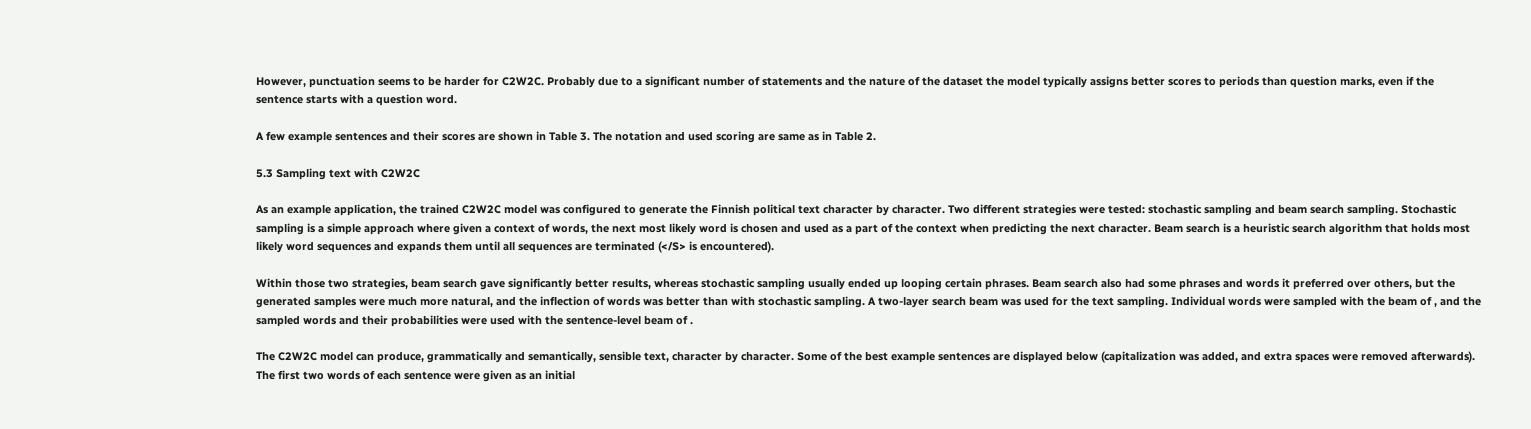However, punctuation seems to be harder for C2W2C. Probably due to a significant number of statements and the nature of the dataset the model typically assigns better scores to periods than question marks, even if the sentence starts with a question word.

A few example sentences and their scores are shown in Table 3. The notation and used scoring are same as in Table 2.

5.3 Sampling text with C2W2C

As an example application, the trained C2W2C model was configured to generate the Finnish political text character by character. Two different strategies were tested: stochastic sampling and beam search sampling. Stochastic sampling is a simple approach where given a context of words, the next most likely word is chosen and used as a part of the context when predicting the next character. Beam search is a heuristic search algorithm that holds most likely word sequences and expands them until all sequences are terminated (</S> is encountered).

Within those two strategies, beam search gave significantly better results, whereas stochastic sampling usually ended up looping certain phrases. Beam search also had some phrases and words it preferred over others, but the generated samples were much more natural, and the inflection of words was better than with stochastic sampling. A two-layer search beam was used for the text sampling. Individual words were sampled with the beam of , and the sampled words and their probabilities were used with the sentence-level beam of .

The C2W2C model can produce, grammatically and semantically, sensible text, character by character. Some of the best example sentences are displayed below (capitalization was added, and extra spaces were removed afterwards). The first two words of each sentence were given as an initial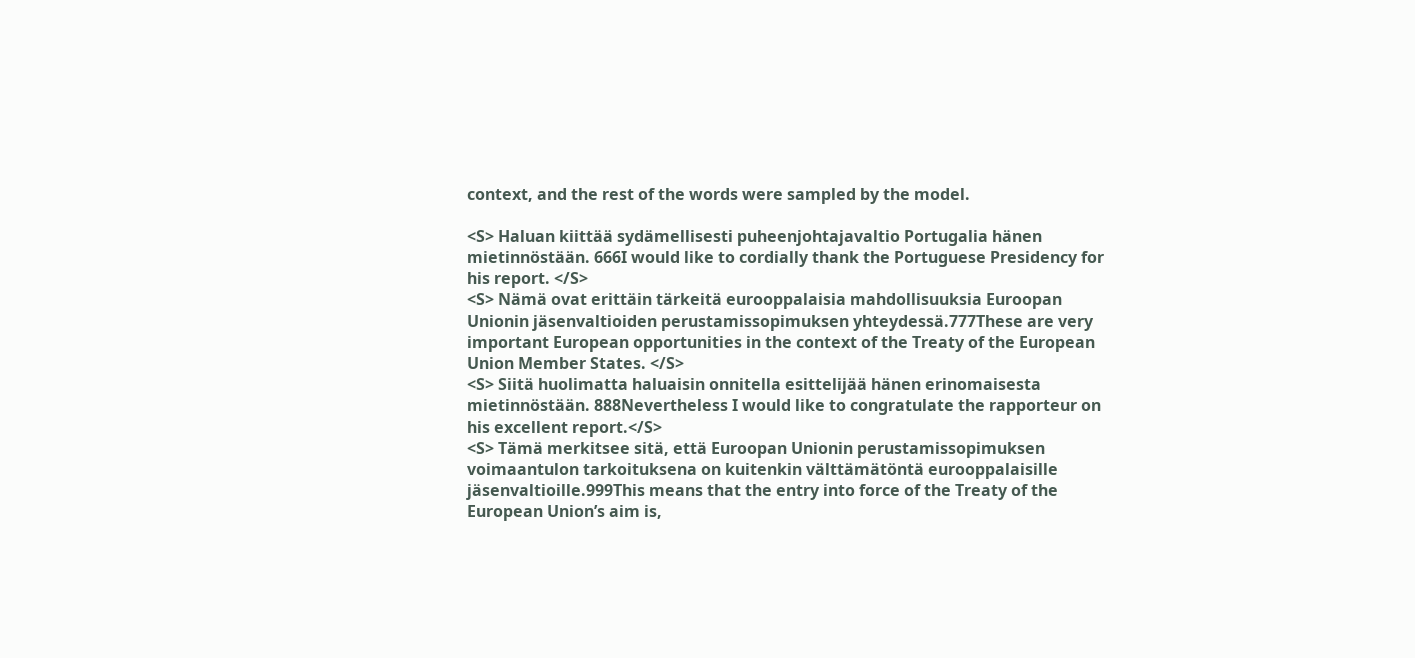context, and the rest of the words were sampled by the model.

<S> Haluan kiittää sydämellisesti puheenjohtajavaltio Portugalia hänen mietinnöstään. 666I would like to cordially thank the Portuguese Presidency for his report. </S>
<S> Nämä ovat erittäin tärkeitä eurooppalaisia mahdollisuuksia Euroopan Unionin jäsenvaltioiden perustamissopimuksen yhteydessä.777These are very important European opportunities in the context of the Treaty of the European Union Member States. </S>
<S> Siitä huolimatta haluaisin onnitella esittelijää hänen erinomaisesta mietinnöstään. 888Nevertheless I would like to congratulate the rapporteur on his excellent report.</S>
<S> Tämä merkitsee sitä, että Euroopan Unionin perustamissopimuksen voimaantulon tarkoituksena on kuitenkin välttämätöntä eurooppalaisille jäsenvaltioille.999This means that the entry into force of the Treaty of the European Union’s aim is,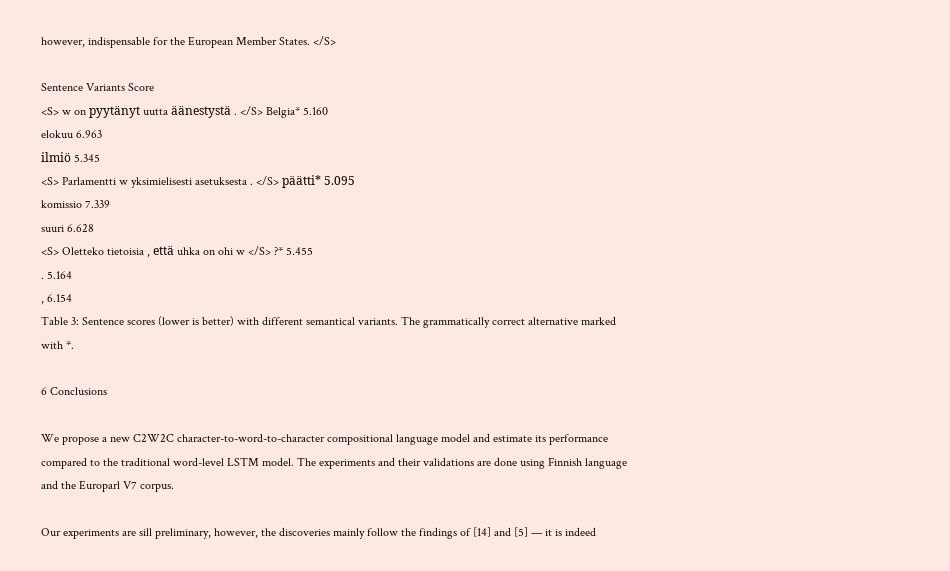however, indispensable for the European Member States. </S>

Sentence Variants Score
<S> w on pyytänyt uutta äänestystä . </S> Belgia* 5.160
elokuu 6.963
ilmiö 5.345
<S> Parlamentti w yksimielisesti asetuksesta . </S> päätti* 5.095
komissio 7.339
suuri 6.628
<S> Oletteko tietoisia , että uhka on ohi w </S> ?* 5.455
. 5.164
, 6.154
Table 3: Sentence scores (lower is better) with different semantical variants. The grammatically correct alternative marked with *.

6 Conclusions

We propose a new C2W2C character-to-word-to-character compositional language model and estimate its performance compared to the traditional word-level LSTM model. The experiments and their validations are done using Finnish language and the Europarl V7 corpus.

Our experiments are sill preliminary, however, the discoveries mainly follow the findings of [14] and [5] — it is indeed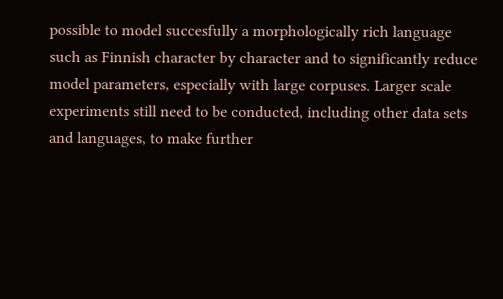possible to model succesfully a morphologically rich language such as Finnish character by character and to significantly reduce model parameters, especially with large corpuses. Larger scale experiments still need to be conducted, including other data sets and languages, to make further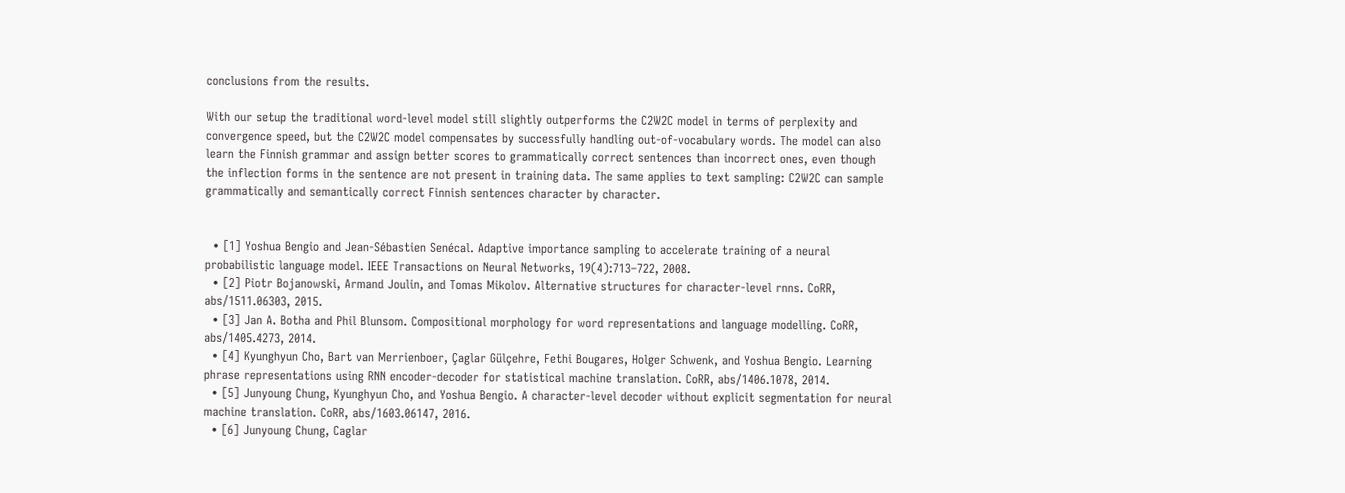conclusions from the results.

With our setup the traditional word-level model still slightly outperforms the C2W2C model in terms of perplexity and convergence speed, but the C2W2C model compensates by successfully handling out-of-vocabulary words. The model can also learn the Finnish grammar and assign better scores to grammatically correct sentences than incorrect ones, even though the inflection forms in the sentence are not present in training data. The same applies to text sampling: C2W2C can sample grammatically and semantically correct Finnish sentences character by character.


  • [1] Yoshua Bengio and Jean-Sébastien Senécal. Adaptive importance sampling to accelerate training of a neural probabilistic language model. IEEE Transactions on Neural Networks, 19(4):713–722, 2008.
  • [2] Piotr Bojanowski, Armand Joulin, and Tomas Mikolov. Alternative structures for character-level rnns. CoRR, abs/1511.06303, 2015.
  • [3] Jan A. Botha and Phil Blunsom. Compositional morphology for word representations and language modelling. CoRR, abs/1405.4273, 2014.
  • [4] Kyunghyun Cho, Bart van Merrienboer, Çaglar Gülçehre, Fethi Bougares, Holger Schwenk, and Yoshua Bengio. Learning phrase representations using RNN encoder-decoder for statistical machine translation. CoRR, abs/1406.1078, 2014.
  • [5] Junyoung Chung, Kyunghyun Cho, and Yoshua Bengio. A character-level decoder without explicit segmentation for neural machine translation. CoRR, abs/1603.06147, 2016.
  • [6] Junyoung Chung, Caglar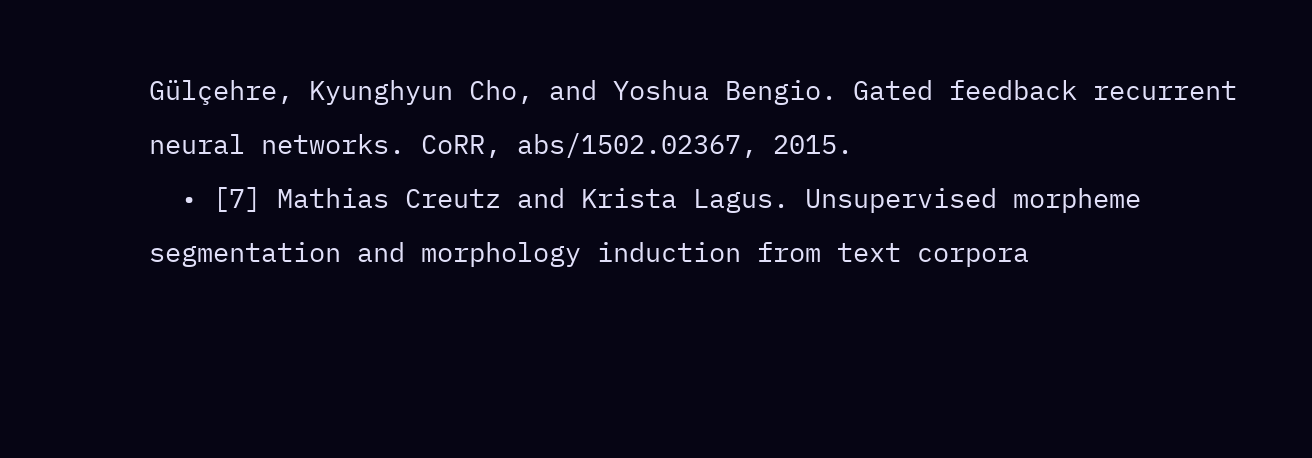Gülçehre, Kyunghyun Cho, and Yoshua Bengio. Gated feedback recurrent neural networks. CoRR, abs/1502.02367, 2015.
  • [7] Mathias Creutz and Krista Lagus. Unsupervised morpheme segmentation and morphology induction from text corpora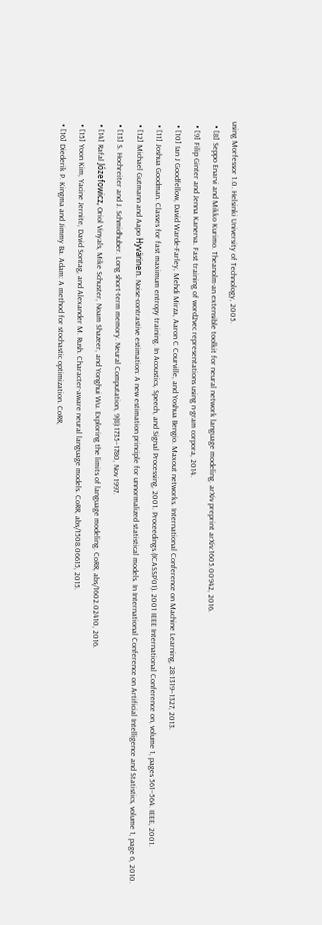using Morfessor 1.0. Helsinki University of Technology, 2005.
  • [8] Seppo Enarvi and Mikko Kurimo. Theanolm-an extensible toolkit for neural network language modeling. arXiv preprint arXiv:1605.00942, 2016.
  • [9] Filip Ginter and Jenna Kanerva. Fast training of word2vec representations using n-gram corpora, 2014.
  • [10] Ian J Goodfellow, David Warde-Farley, Mehdi Mirza, Aaron C Courville, and Yoshua Bengio. Maxout networks. International Conference on Machine Learning, 28:1319–1327, 2013.
  • [11] Joshua Goodman. Classes for fast maximum entropy training. In Acoustics, Speech, and Signal Processing, 2001. Proceedings.(ICASSP’01). 2001 IEEE International Conference on, volume 1, pages 561–564. IEEE, 2001.
  • [12] Michael Gutmann and Aapo Hyvärinen. Noise-contrastive estimation: A new estimation principle for unnormalized statistical models. In International Conference on Artificial Intelligence and Statistics, volume 1, page 6, 2010.
  • [13] S. Hochreiter and J. Schmidhuber. Long short-term memory. Neural Computation, 9(8):1735–1780, Nov 1997.
  • [14] Rafal Józefowicz, Oriol Vinyals, Mike Schuster, Noam Shazeer, and Yonghui Wu. Exploring the limits of language modeling. CoRR, abs/1602.02410, 2016.
  • [15] Yoon Kim, Yacine Jernite, David Sontag, and Alexander M. Rush. Character-aware neural language models. CoRR, abs/1508.06615, 2015.
  • [16] Diederik P. Kingma and Jimmy Ba. Adam: A method for stochastic optimization. CoRR,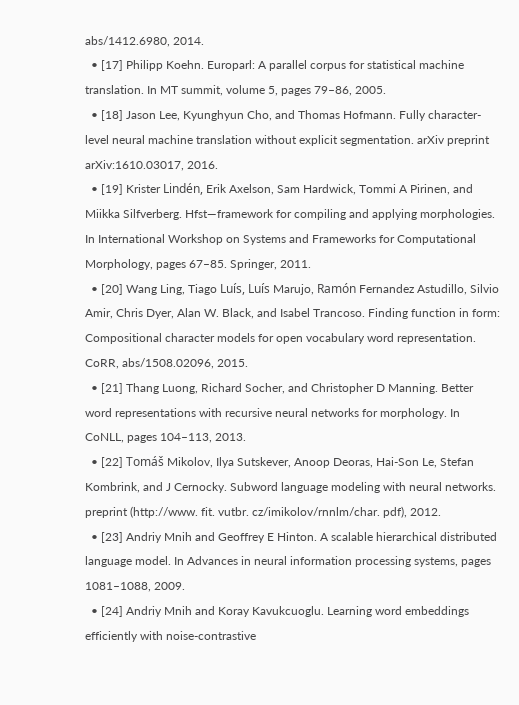abs/1412.6980, 2014.
  • [17] Philipp Koehn. Europarl: A parallel corpus for statistical machine translation. In MT summit, volume 5, pages 79–86, 2005.
  • [18] Jason Lee, Kyunghyun Cho, and Thomas Hofmann. Fully character-level neural machine translation without explicit segmentation. arXiv preprint arXiv:1610.03017, 2016.
  • [19] Krister Lindén, Erik Axelson, Sam Hardwick, Tommi A Pirinen, and Miikka Silfverberg. Hfst—framework for compiling and applying morphologies. In International Workshop on Systems and Frameworks for Computational Morphology, pages 67–85. Springer, 2011.
  • [20] Wang Ling, Tiago Luís, Luís Marujo, Ramón Fernandez Astudillo, Silvio Amir, Chris Dyer, Alan W. Black, and Isabel Trancoso. Finding function in form: Compositional character models for open vocabulary word representation. CoRR, abs/1508.02096, 2015.
  • [21] Thang Luong, Richard Socher, and Christopher D Manning. Better word representations with recursive neural networks for morphology. In CoNLL, pages 104–113, 2013.
  • [22] Tomáš Mikolov, Ilya Sutskever, Anoop Deoras, Hai-Son Le, Stefan Kombrink, and J Cernocky. Subword language modeling with neural networks. preprint (http://www. fit. vutbr. cz/imikolov/rnnlm/char. pdf), 2012.
  • [23] Andriy Mnih and Geoffrey E Hinton. A scalable hierarchical distributed language model. In Advances in neural information processing systems, pages 1081–1088, 2009.
  • [24] Andriy Mnih and Koray Kavukcuoglu. Learning word embeddings efficiently with noise-contrastive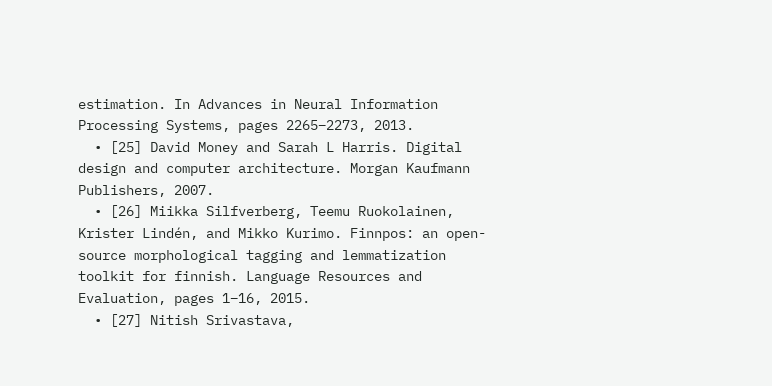estimation. In Advances in Neural Information Processing Systems, pages 2265–2273, 2013.
  • [25] David Money and Sarah L Harris. Digital design and computer architecture. Morgan Kaufmann Publishers, 2007.
  • [26] Miikka Silfverberg, Teemu Ruokolainen, Krister Lindén, and Mikko Kurimo. Finnpos: an open-source morphological tagging and lemmatization toolkit for finnish. Language Resources and Evaluation, pages 1–16, 2015.
  • [27] Nitish Srivastava,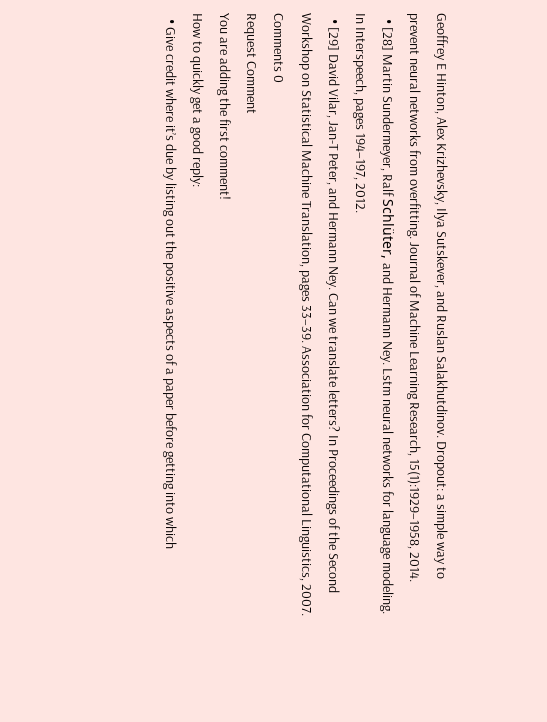Geoffrey E Hinton, Alex Krizhevsky, Ilya Sutskever, and Ruslan Salakhutdinov. Dropout: a simple way to prevent neural networks from overfitting. Journal of Machine Learning Research, 15(1):1929–1958, 2014.
  • [28] Martin Sundermeyer, Ralf Schlüter, and Hermann Ney. Lstm neural networks for language modeling. In Interspeech, pages 194–197, 2012.
  • [29] David Vilar, Jan-T Peter, and Hermann Ney. Can we translate letters? In Proceedings of the Second Workshop on Statistical Machine Translation, pages 33–39. Association for Computational Linguistics, 2007.
Comments 0
Request Comment
You are adding the first comment!
How to quickly get a good reply:
  • Give credit where it’s due by listing out the positive aspects of a paper before getting into which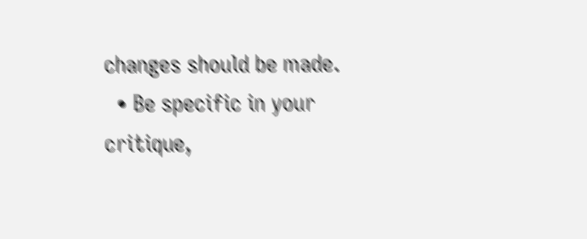changes should be made.
  • Be specific in your critique,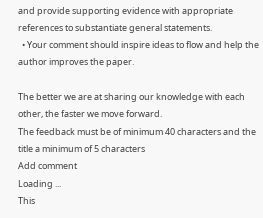and provide supporting evidence with appropriate references to substantiate general statements.
  • Your comment should inspire ideas to flow and help the author improves the paper.

The better we are at sharing our knowledge with each other, the faster we move forward.
The feedback must be of minimum 40 characters and the title a minimum of 5 characters
Add comment
Loading ...
This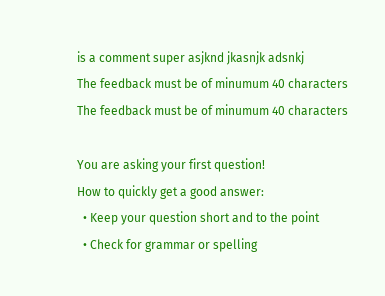is a comment super asjknd jkasnjk adsnkj
The feedback must be of minumum 40 characters
The feedback must be of minumum 40 characters

You are asking your first question!
How to quickly get a good answer:
  • Keep your question short and to the point
  • Check for grammar or spelling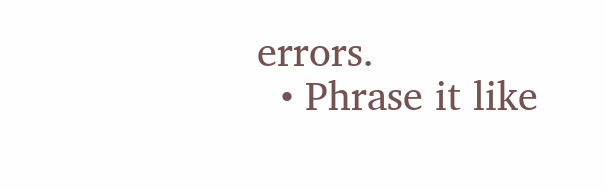errors.
  • Phrase it like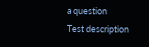a question
Test description